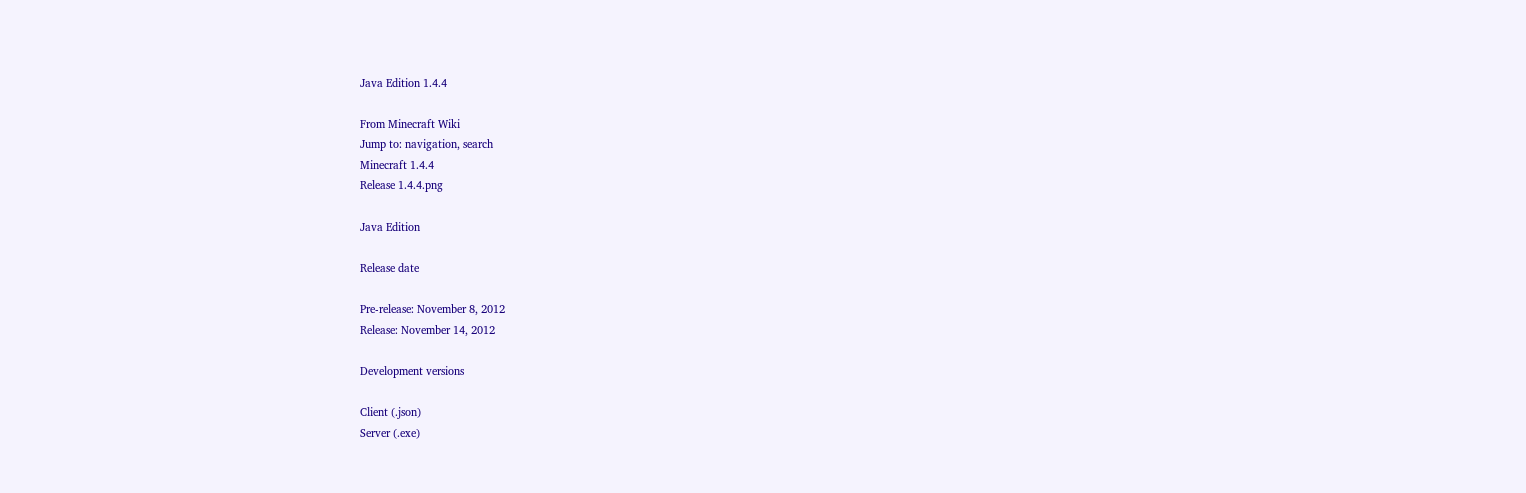Java Edition 1.4.4

From Minecraft Wiki
Jump to: navigation, search
Minecraft 1.4.4
Release 1.4.4.png

Java Edition

Release date

Pre-release: November 8, 2012
Release: November 14, 2012

Development versions

Client (.json)
Server (.exe)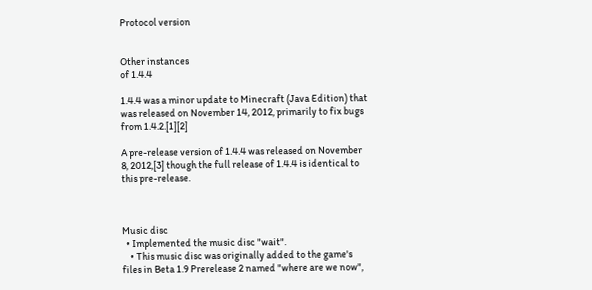Protocol version


Other instances
of 1.4.4

1.4.4 was a minor update to Minecraft (Java Edition) that was released on November 14, 2012, primarily to fix bugs from 1.4.2.[1][2]

A pre-release version of 1.4.4 was released on November 8, 2012,[3] though the full release of 1.4.4 is identical to this pre-release.



Music disc
  • Implemented the music disc "wait".
    • This music disc was originally added to the game's files in Beta 1.9 Prerelease 2 named "where are we now",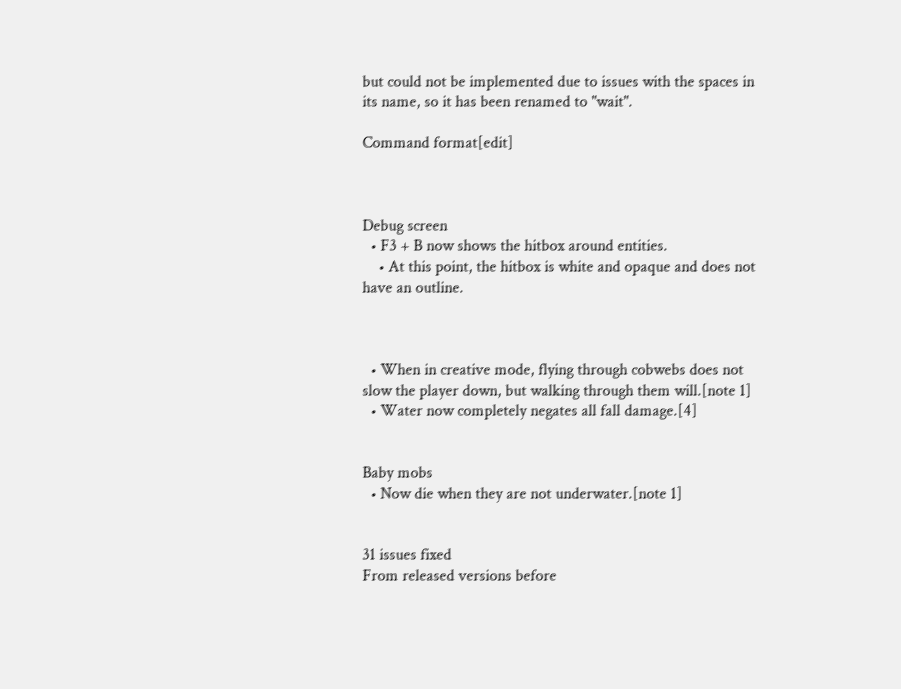but could not be implemented due to issues with the spaces in its name, so it has been renamed to "wait".

Command format[edit]



Debug screen
  • F3 + B now shows the hitbox around entities.
    • At this point, the hitbox is white and opaque and does not have an outline.



  • When in creative mode, flying through cobwebs does not slow the player down, but walking through them will.[note 1]
  • Water now completely negates all fall damage.[4]


Baby mobs
  • Now die when they are not underwater.[note 1]


31 issues fixed
From released versions before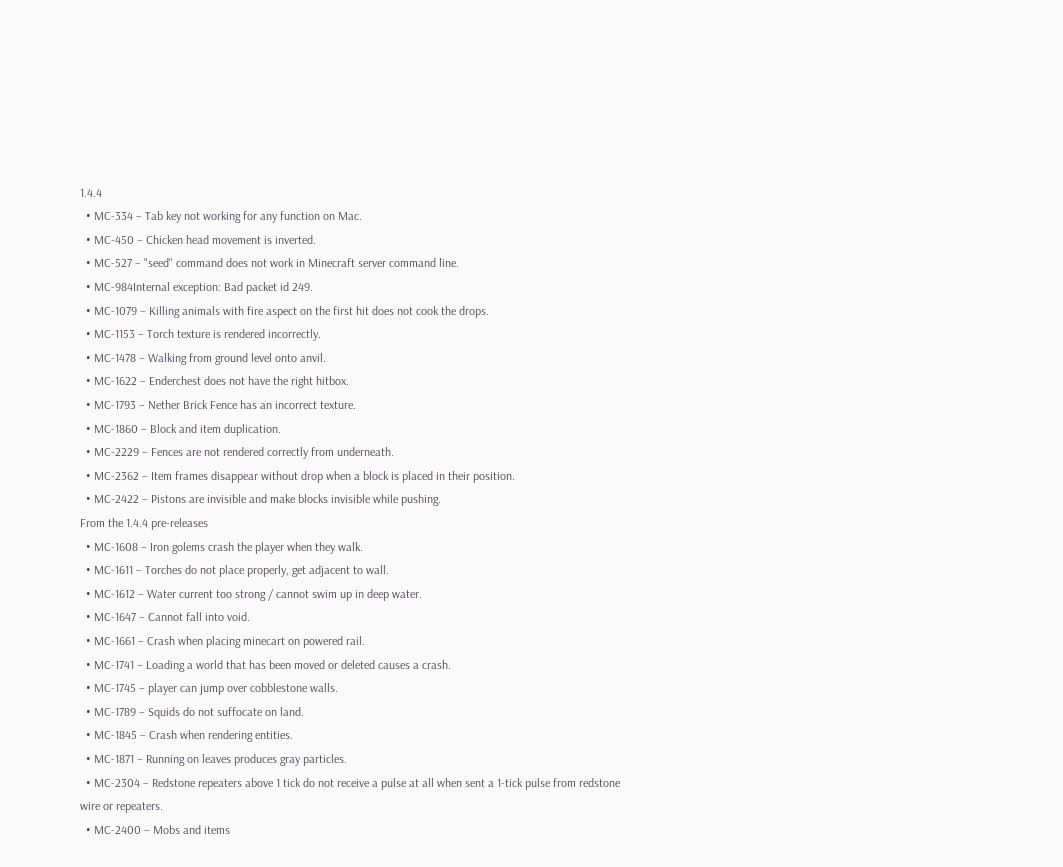1.4.4
  • MC-334 – Tab key not working for any function on Mac.
  • MC-450 – Chicken head movement is inverted.
  • MC-527 – "seed" command does not work in Minecraft server command line.
  • MC-984Internal exception: Bad packet id 249.
  • MC-1079 – Killing animals with fire aspect on the first hit does not cook the drops.
  • MC-1153 – Torch texture is rendered incorrectly.
  • MC-1478 – Walking from ground level onto anvil.
  • MC-1622 – Enderchest does not have the right hitbox.
  • MC-1793 – Nether Brick Fence has an incorrect texture.
  • MC-1860 – Block and item duplication.
  • MC-2229 – Fences are not rendered correctly from underneath.
  • MC-2362 – Item frames disappear without drop when a block is placed in their position.
  • MC-2422 – Pistons are invisible and make blocks invisible while pushing.
From the 1.4.4 pre-releases
  • MC-1608 – Iron golems crash the player when they walk.
  • MC-1611 – Torches do not place properly, get adjacent to wall.
  • MC-1612 – Water current too strong / cannot swim up in deep water.
  • MC-1647 – Cannot fall into void.
  • MC-1661 – Crash when placing minecart on powered rail.
  • MC-1741 – Loading a world that has been moved or deleted causes a crash.
  • MC-1745 – player can jump over cobblestone walls.
  • MC-1789 – Squids do not suffocate on land.
  • MC-1845 – Crash when rendering entities.
  • MC-1871 – Running on leaves produces gray particles.
  • MC-2304 – Redstone repeaters above 1 tick do not receive a pulse at all when sent a 1-tick pulse from redstone wire or repeaters.
  • MC-2400 – Mobs and items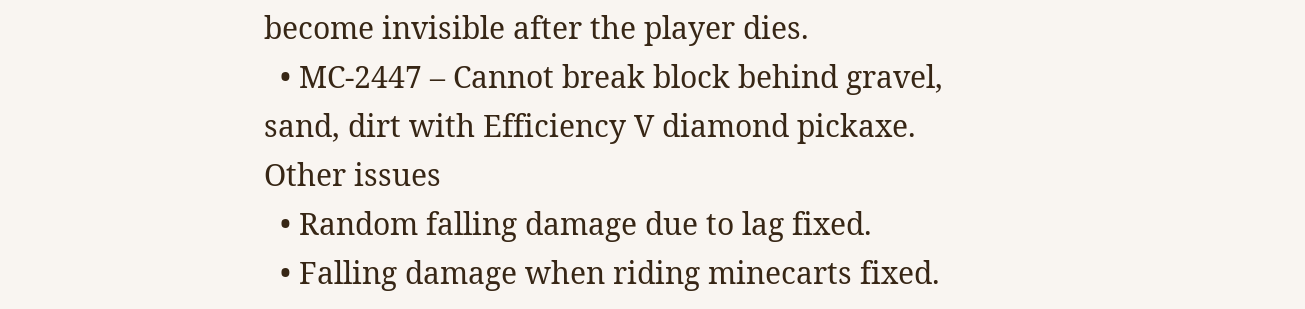become invisible after the player dies.
  • MC-2447 – Cannot break block behind gravel, sand, dirt with Efficiency V diamond pickaxe.
Other issues
  • Random falling damage due to lag fixed.
  • Falling damage when riding minecarts fixed.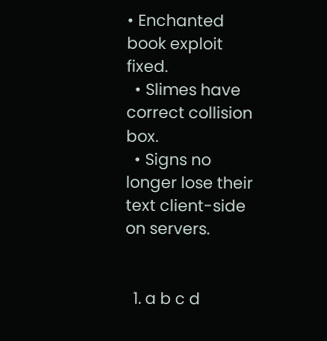• Enchanted book exploit fixed.
  • Slimes have correct collision box.
  • Signs no longer lose their text client-side on servers.


  1. a b c d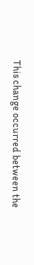This change occurred between the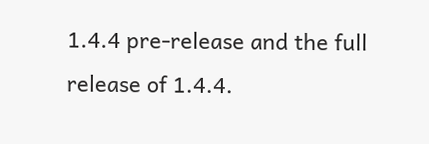1.4.4 pre-release and the full release of 1.4.4.